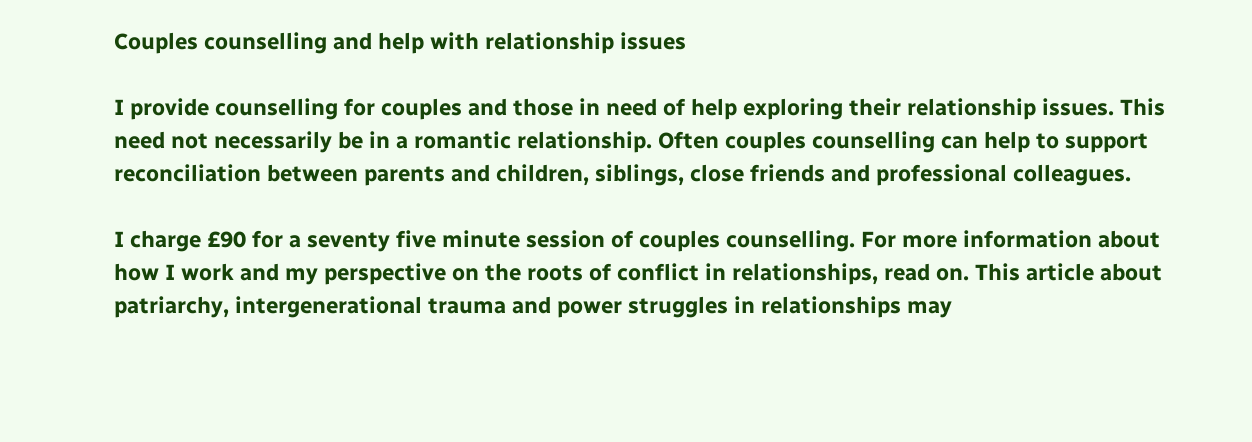Couples counselling and help with relationship issues

I provide counselling for couples and those in need of help exploring their relationship issues. This need not necessarily be in a romantic relationship. Often couples counselling can help to support reconciliation between parents and children, siblings, close friends and professional colleagues.

I charge £90 for a seventy five minute session of couples counselling. For more information about how I work and my perspective on the roots of conflict in relationships, read on. This article about patriarchy, intergenerational trauma and power struggles in relationships may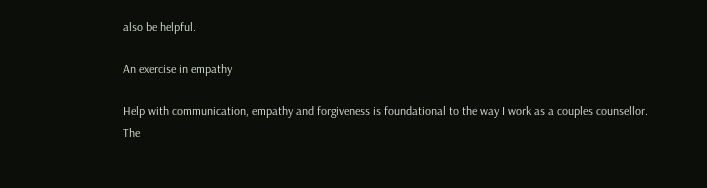also be helpful.

An exercise in empathy

Help with communication, empathy and forgiveness is foundational to the way I work as a couples counsellor. The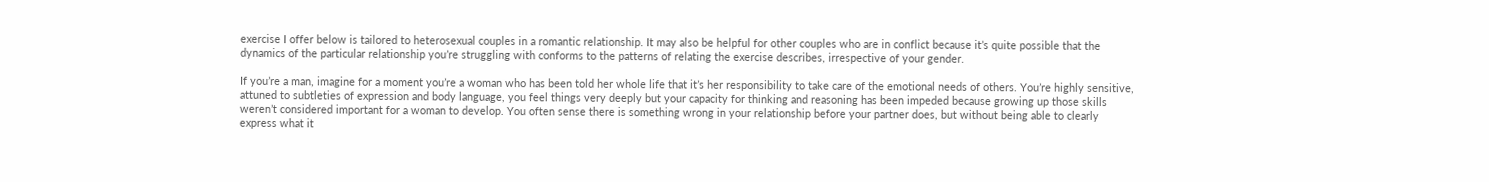exercise I offer below is tailored to heterosexual couples in a romantic relationship. It may also be helpful for other couples who are in conflict because it’s quite possible that the dynamics of the particular relationship you’re struggling with conforms to the patterns of relating the exercise describes, irrespective of your gender.

If you’re a man, imagine for a moment you’re a woman who has been told her whole life that it’s her responsibility to take care of the emotional needs of others. You’re highly sensitive, attuned to subtleties of expression and body language, you feel things very deeply but your capacity for thinking and reasoning has been impeded because growing up those skills weren’t considered important for a woman to develop. You often sense there is something wrong in your relationship before your partner does, but without being able to clearly express what it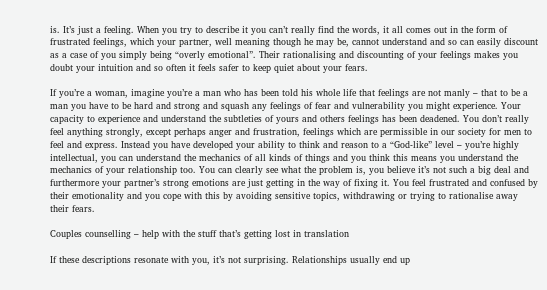is. It’s just a feeling. When you try to describe it you can’t really find the words, it all comes out in the form of frustrated feelings, which your partner, well meaning though he may be, cannot understand and so can easily discount as a case of you simply being “overly emotional”. Their rationalising and discounting of your feelings makes you doubt your intuition and so often it feels safer to keep quiet about your fears.

If you’re a woman, imagine you’re a man who has been told his whole life that feelings are not manly – that to be a man you have to be hard and strong and squash any feelings of fear and vulnerability you might experience. Your capacity to experience and understand the subtleties of yours and others feelings has been deadened. You don’t really feel anything strongly, except perhaps anger and frustration, feelings which are permissible in our society for men to feel and express. Instead you have developed your ability to think and reason to a “God-like” level – you’re highly intellectual, you can understand the mechanics of all kinds of things and you think this means you understand the mechanics of your relationship too. You can clearly see what the problem is, you believe it’s not such a big deal and furthermore your partner’s strong emotions are just getting in the way of fixing it. You feel frustrated and confused by their emotionality and you cope with this by avoiding sensitive topics, withdrawing or trying to rationalise away their fears.

Couples counselling – help with the stuff that’s getting lost in translation

If these descriptions resonate with you, it’s not surprising. Relationships usually end up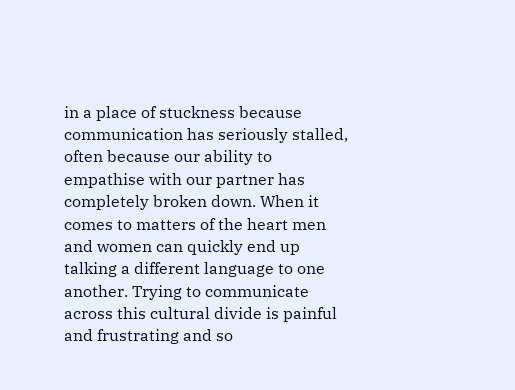in a place of stuckness because communication has seriously stalled, often because our ability to empathise with our partner has completely broken down. When it comes to matters of the heart men and women can quickly end up talking a different language to one another. Trying to communicate across this cultural divide is painful and frustrating and so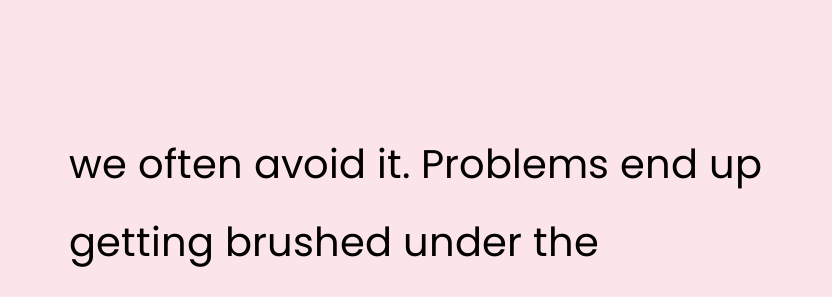we often avoid it. Problems end up getting brushed under the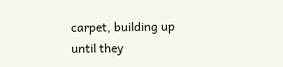carpet, building up until they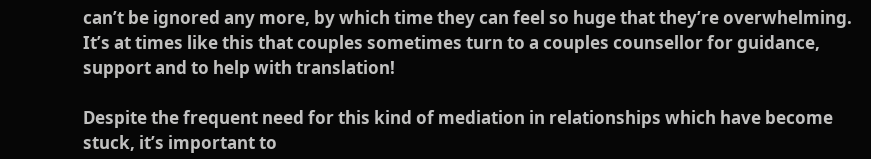can’t be ignored any more, by which time they can feel so huge that they’re overwhelming. It’s at times like this that couples sometimes turn to a couples counsellor for guidance, support and to help with translation!

Despite the frequent need for this kind of mediation in relationships which have become stuck, it’s important to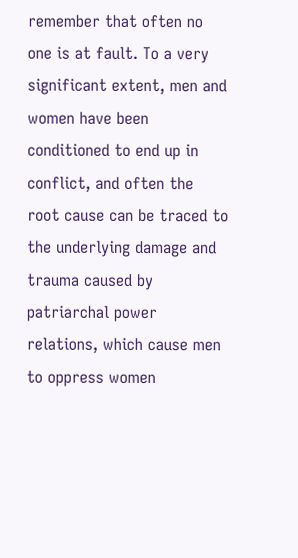remember that often no one is at fault. To a very significant extent, men and women have been conditioned to end up in conflict, and often the root cause can be traced to the underlying damage and trauma caused by patriarchal power relations, which cause men to oppress women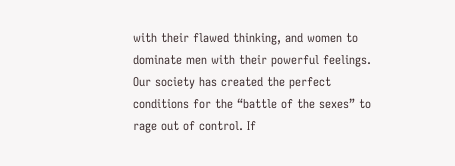with their flawed thinking, and women to dominate men with their powerful feelings. Our society has created the perfect conditions for the “battle of the sexes” to rage out of control. If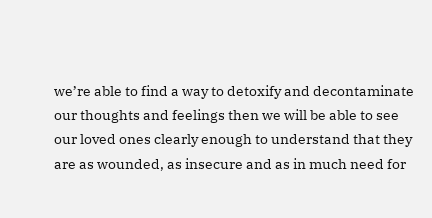we’re able to find a way to detoxify and decontaminate our thoughts and feelings then we will be able to see our loved ones clearly enough to understand that they are as wounded, as insecure and as in much need for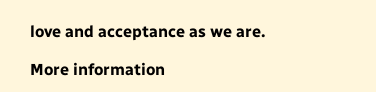love and acceptance as we are.

More information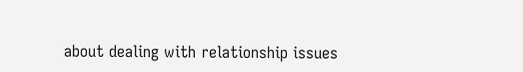about dealing with relationship issues